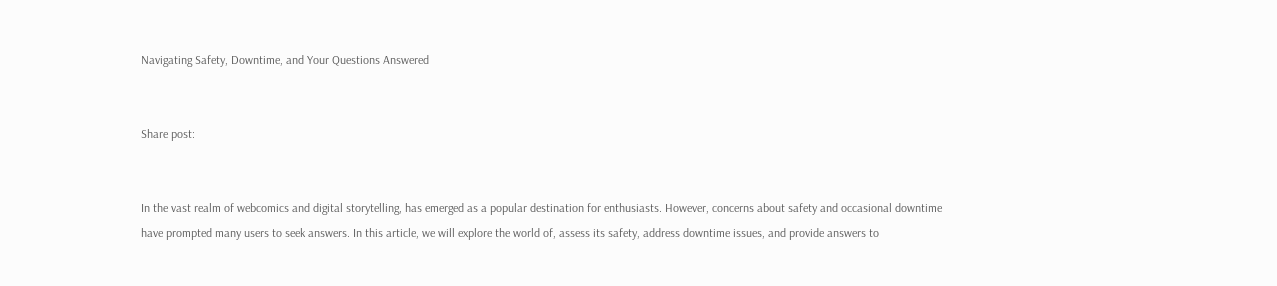Navigating Safety, Downtime, and Your Questions Answered


Share post:


In the vast realm of webcomics and digital storytelling, has emerged as a popular destination for enthusiasts. However, concerns about safety and occasional downtime have prompted many users to seek answers. In this article, we will explore the world of, assess its safety, address downtime issues, and provide answers to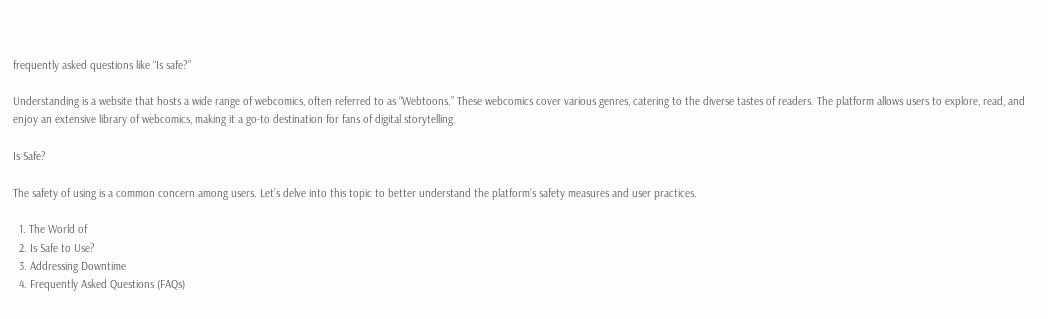frequently asked questions like “Is safe?”

Understanding is a website that hosts a wide range of webcomics, often referred to as “Webtoons.” These webcomics cover various genres, catering to the diverse tastes of readers. The platform allows users to explore, read, and enjoy an extensive library of webcomics, making it a go-to destination for fans of digital storytelling.

Is Safe?

The safety of using is a common concern among users. Let’s delve into this topic to better understand the platform’s safety measures and user practices.

  1. The World of
  2. Is Safe to Use?
  3. Addressing Downtime
  4. Frequently Asked Questions (FAQs)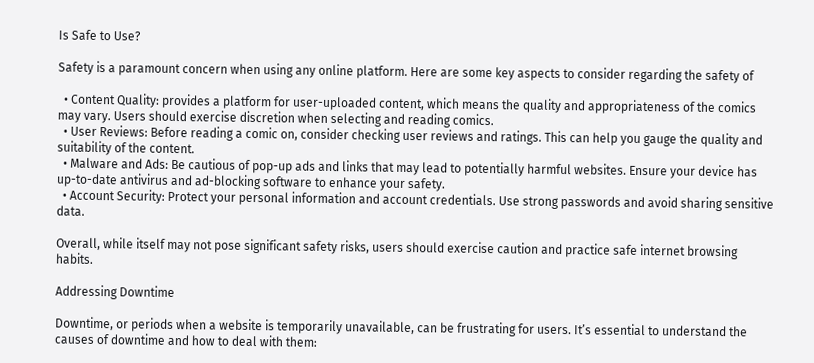Is Safe to Use?

Safety is a paramount concern when using any online platform. Here are some key aspects to consider regarding the safety of

  • Content Quality: provides a platform for user-uploaded content, which means the quality and appropriateness of the comics may vary. Users should exercise discretion when selecting and reading comics.
  • User Reviews: Before reading a comic on, consider checking user reviews and ratings. This can help you gauge the quality and suitability of the content.
  • Malware and Ads: Be cautious of pop-up ads and links that may lead to potentially harmful websites. Ensure your device has up-to-date antivirus and ad-blocking software to enhance your safety.
  • Account Security: Protect your personal information and account credentials. Use strong passwords and avoid sharing sensitive data.

Overall, while itself may not pose significant safety risks, users should exercise caution and practice safe internet browsing habits.

Addressing Downtime

Downtime, or periods when a website is temporarily unavailable, can be frustrating for users. It’s essential to understand the causes of downtime and how to deal with them: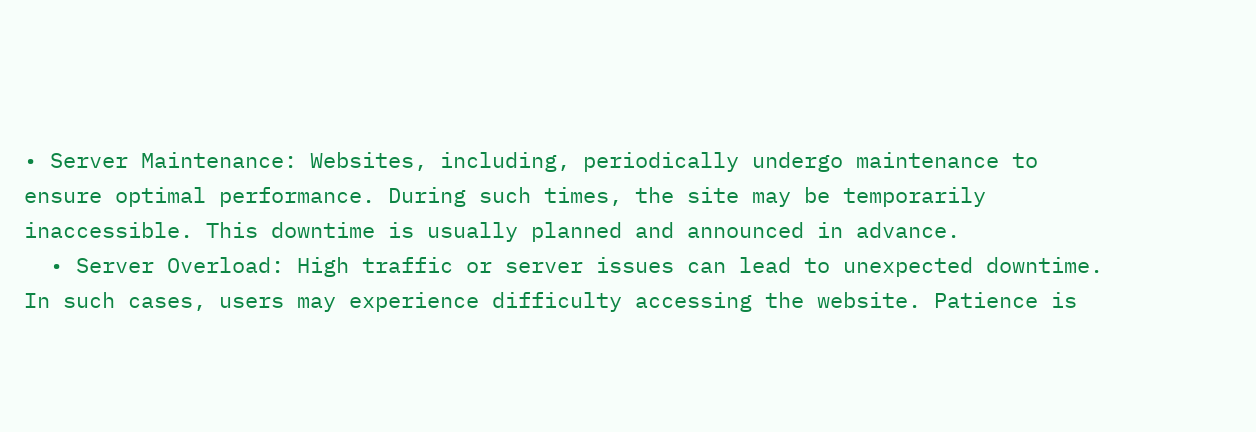• Server Maintenance: Websites, including, periodically undergo maintenance to ensure optimal performance. During such times, the site may be temporarily inaccessible. This downtime is usually planned and announced in advance.
  • Server Overload: High traffic or server issues can lead to unexpected downtime. In such cases, users may experience difficulty accessing the website. Patience is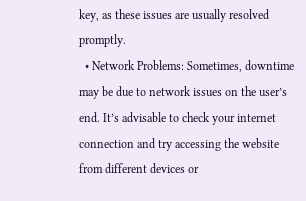key, as these issues are usually resolved promptly.
  • Network Problems: Sometimes, downtime may be due to network issues on the user’s end. It’s advisable to check your internet connection and try accessing the website from different devices or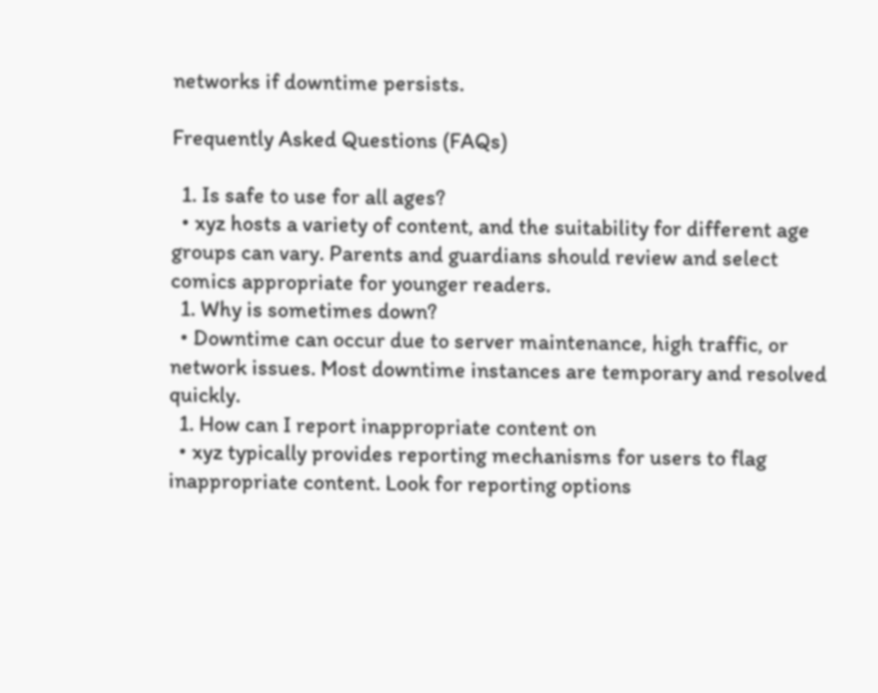networks if downtime persists.

Frequently Asked Questions (FAQs)

  1. Is safe to use for all ages?
  • xyz hosts a variety of content, and the suitability for different age groups can vary. Parents and guardians should review and select comics appropriate for younger readers.
  1. Why is sometimes down?
  • Downtime can occur due to server maintenance, high traffic, or network issues. Most downtime instances are temporary and resolved quickly.
  1. How can I report inappropriate content on
  • xyz typically provides reporting mechanisms for users to flag inappropriate content. Look for reporting options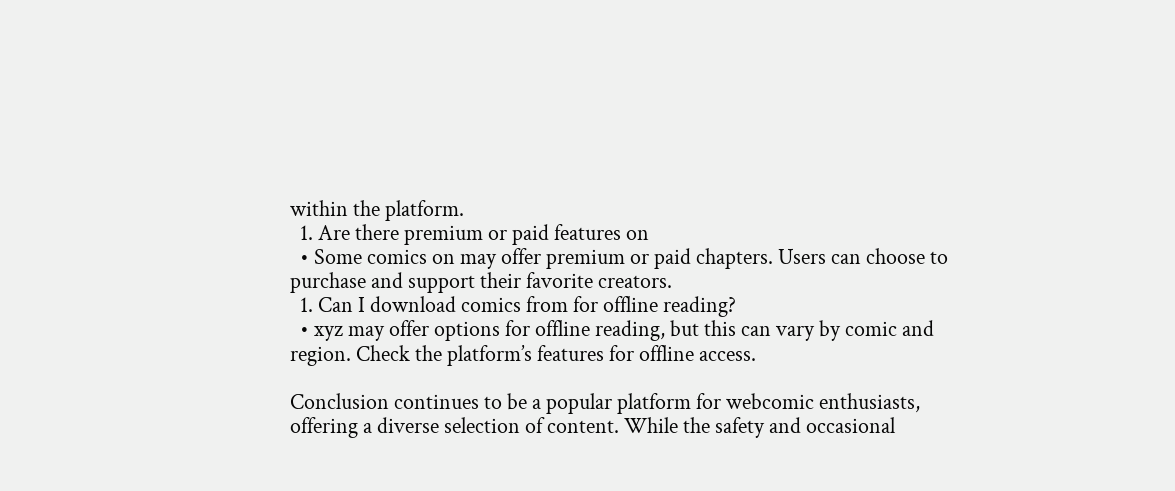within the platform.
  1. Are there premium or paid features on
  • Some comics on may offer premium or paid chapters. Users can choose to purchase and support their favorite creators.
  1. Can I download comics from for offline reading?
  • xyz may offer options for offline reading, but this can vary by comic and region. Check the platform’s features for offline access.

Conclusion continues to be a popular platform for webcomic enthusiasts, offering a diverse selection of content. While the safety and occasional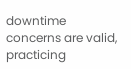downtime concerns are valid, practicing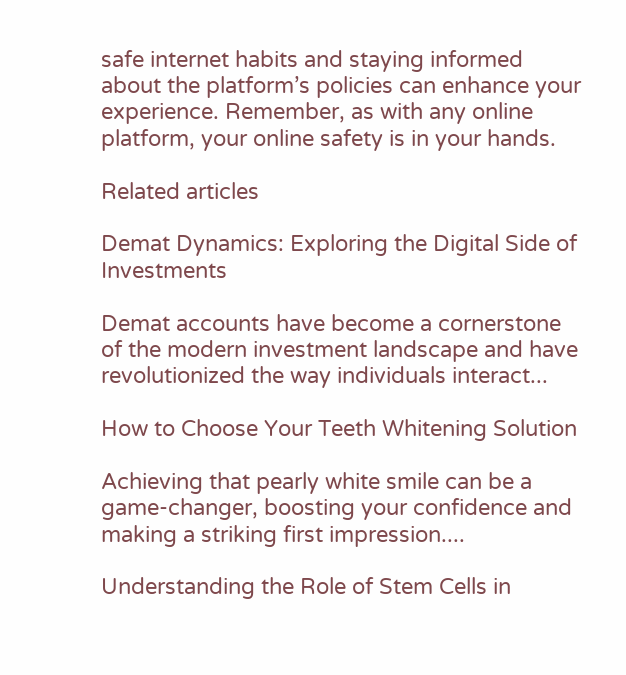safe internet habits and staying informed about the platform’s policies can enhance your experience. Remember, as with any online platform, your online safety is in your hands.

Related articles

Demat Dynamics: Exploring the Digital Side of Investments

Demat accounts have become a cornerstone of the modern investment landscape and have revolutionized the way individuals interact...

How to Choose Your Teeth Whitening Solution

Achieving that pearly white smile can be a game-changer, boosting your confidence and making a striking first impression....

Understanding the Role of Stem Cells in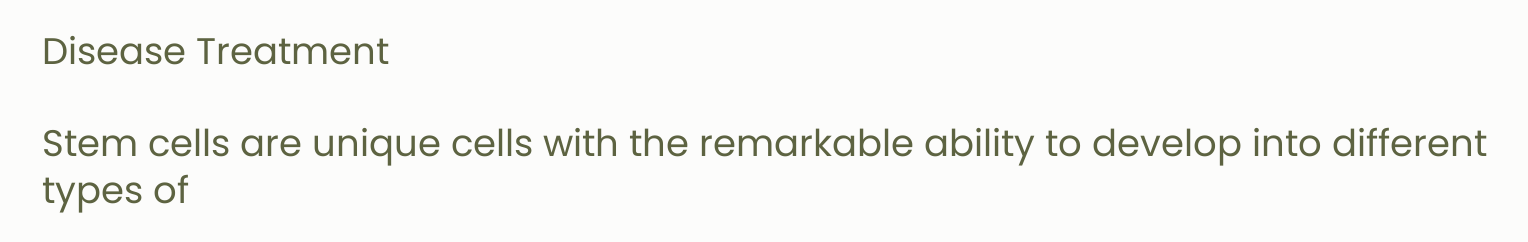Disease Treatment

Stem cells are unique cells with the remarkable ability to develop into different types of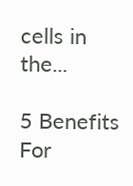cells in the...

5 Benefits For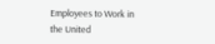Employees to Work in the United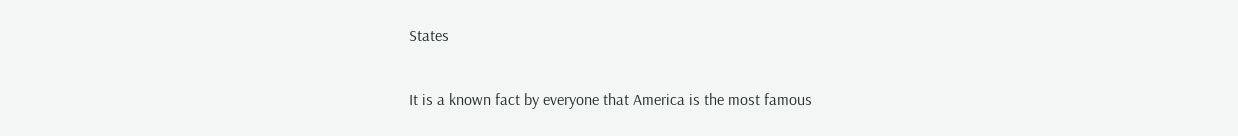States

It is a known fact by everyone that America is the most famous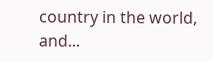country in the world, and...